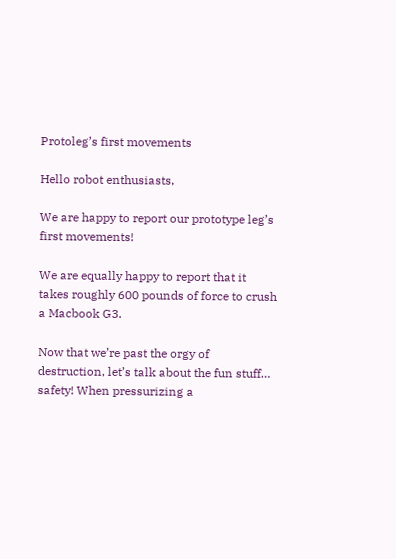Protoleg’s first movements

Hello robot enthusiasts,

We are happy to report our prototype leg’s first movements!

We are equally happy to report that it takes roughly 600 pounds of force to crush a Macbook G3.

Now that we’re past the orgy of destruction, let’s talk about the fun stuff… safety! When pressurizing a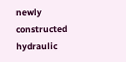newly constructed hydraulic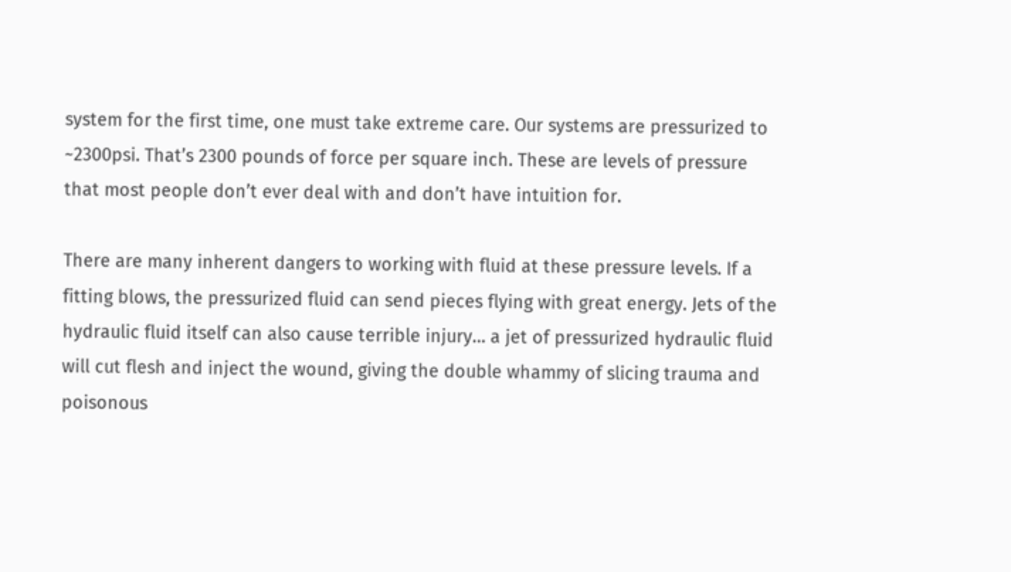system for the first time, one must take extreme care. Our systems are pressurized to ~2300psi. That’s 2300 pounds of force per square inch. These are levels of pressure that most people don’t ever deal with and don’t have intuition for.

There are many inherent dangers to working with fluid at these pressure levels. If a fitting blows, the pressurized fluid can send pieces flying with great energy. Jets of the hydraulic fluid itself can also cause terrible injury… a jet of pressurized hydraulic fluid will cut flesh and inject the wound, giving the double whammy of slicing trauma and poisonous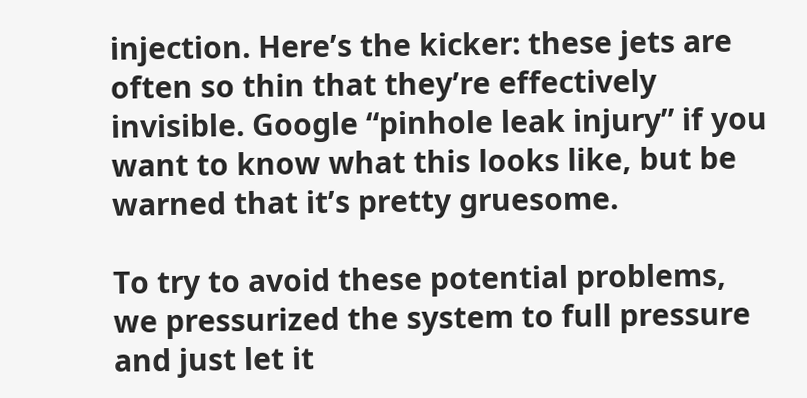injection. Here’s the kicker: these jets are often so thin that they’re effectively invisible. Google “pinhole leak injury” if you want to know what this looks like, but be warned that it’s pretty gruesome.

To try to avoid these potential problems, we pressurized the system to full pressure and just let it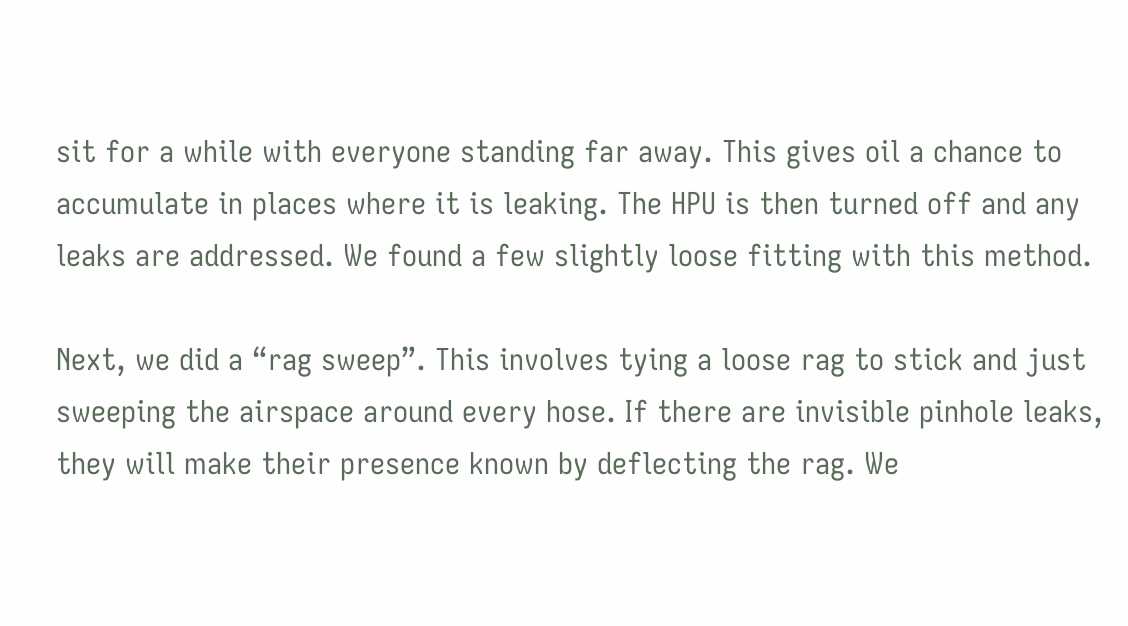sit for a while with everyone standing far away. This gives oil a chance to accumulate in places where it is leaking. The HPU is then turned off and any leaks are addressed. We found a few slightly loose fitting with this method.

Next, we did a “rag sweep”. This involves tying a loose rag to stick and just sweeping the airspace around every hose. If there are invisible pinhole leaks, they will make their presence known by deflecting the rag. We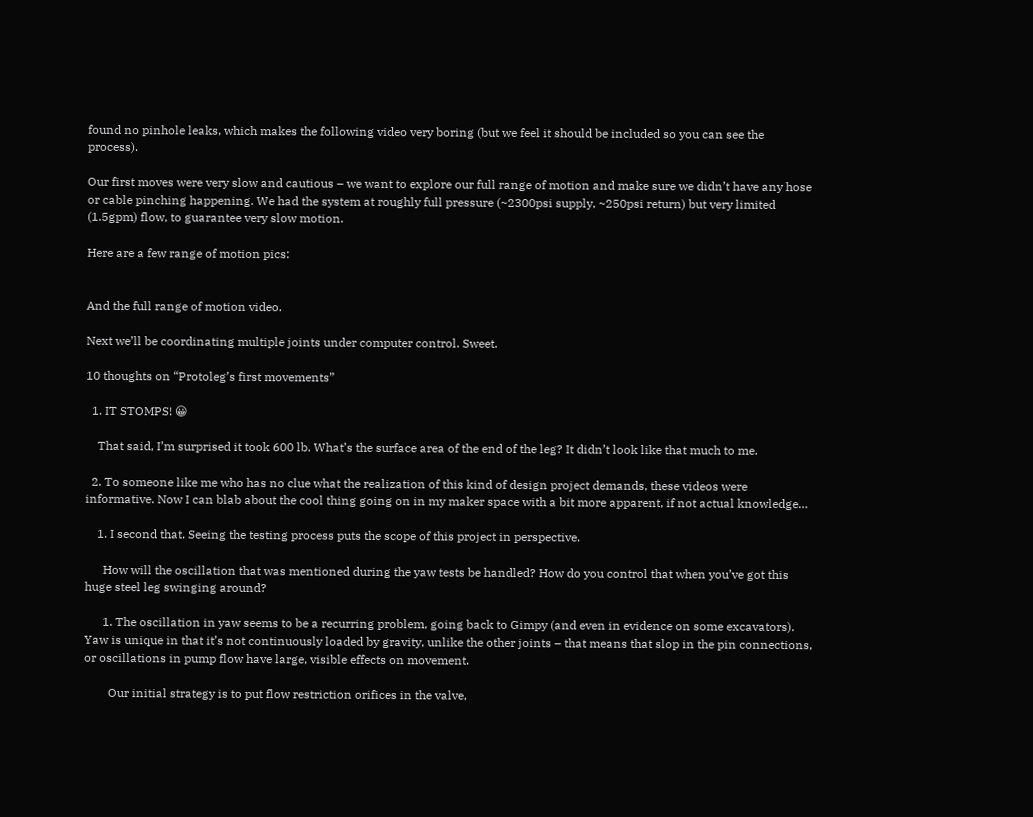found no pinhole leaks, which makes the following video very boring (but we feel it should be included so you can see the process).

Our first moves were very slow and cautious – we want to explore our full range of motion and make sure we didn’t have any hose or cable pinching happening. We had the system at roughly full pressure (~2300psi supply, ~250psi return) but very limited (1.5gpm) flow, to guarantee very slow motion.

Here are a few range of motion pics:


And the full range of motion video.

Next we’ll be coordinating multiple joints under computer control. Sweet.

10 thoughts on “Protoleg’s first movements”

  1. IT STOMPS! 😀

    That said, I’m surprised it took 600 lb. What’s the surface area of the end of the leg? It didn’t look like that much to me.

  2. To someone like me who has no clue what the realization of this kind of design project demands, these videos were informative. Now I can blab about the cool thing going on in my maker space with a bit more apparent, if not actual knowledge…

    1. I second that. Seeing the testing process puts the scope of this project in perspective.

      How will the oscillation that was mentioned during the yaw tests be handled? How do you control that when you’ve got this huge steel leg swinging around?

      1. The oscillation in yaw seems to be a recurring problem, going back to Gimpy (and even in evidence on some excavators). Yaw is unique in that it’s not continuously loaded by gravity, unlike the other joints – that means that slop in the pin connections, or oscillations in pump flow have large, visible effects on movement.

        Our initial strategy is to put flow restriction orifices in the valve,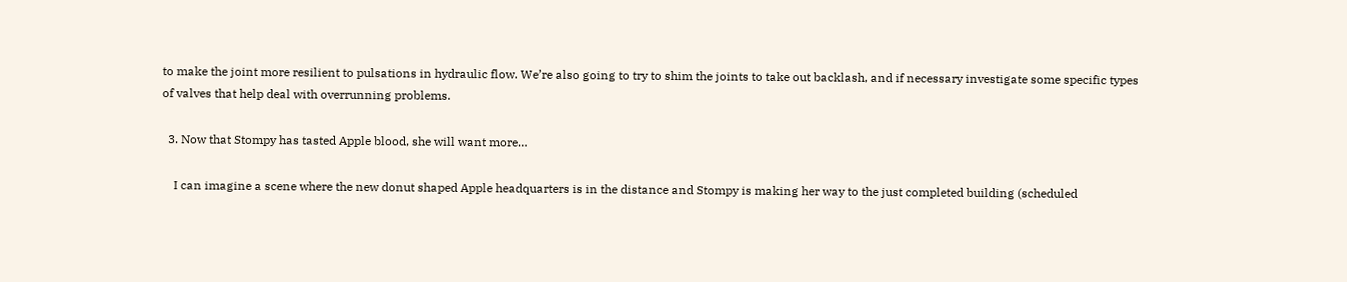to make the joint more resilient to pulsations in hydraulic flow. We’re also going to try to shim the joints to take out backlash, and if necessary investigate some specific types of valves that help deal with overrunning problems.

  3. Now that Stompy has tasted Apple blood, she will want more…

    I can imagine a scene where the new donut shaped Apple headquarters is in the distance and Stompy is making her way to the just completed building (scheduled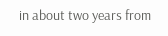in about two years from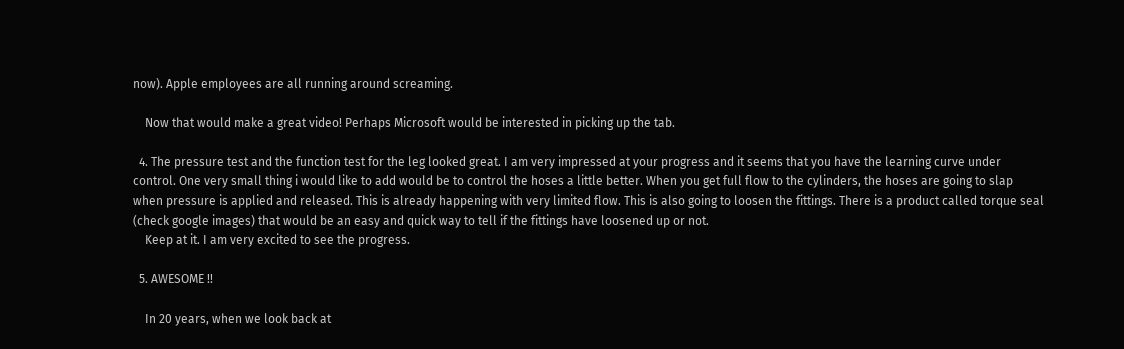now). Apple employees are all running around screaming.

    Now that would make a great video! Perhaps Microsoft would be interested in picking up the tab.

  4. The pressure test and the function test for the leg looked great. I am very impressed at your progress and it seems that you have the learning curve under control. One very small thing i would like to add would be to control the hoses a little better. When you get full flow to the cylinders, the hoses are going to slap when pressure is applied and released. This is already happening with very limited flow. This is also going to loosen the fittings. There is a product called torque seal (check google images) that would be an easy and quick way to tell if the fittings have loosened up or not.
    Keep at it. I am very excited to see the progress.

  5. AWESOME !!

    In 20 years, when we look back at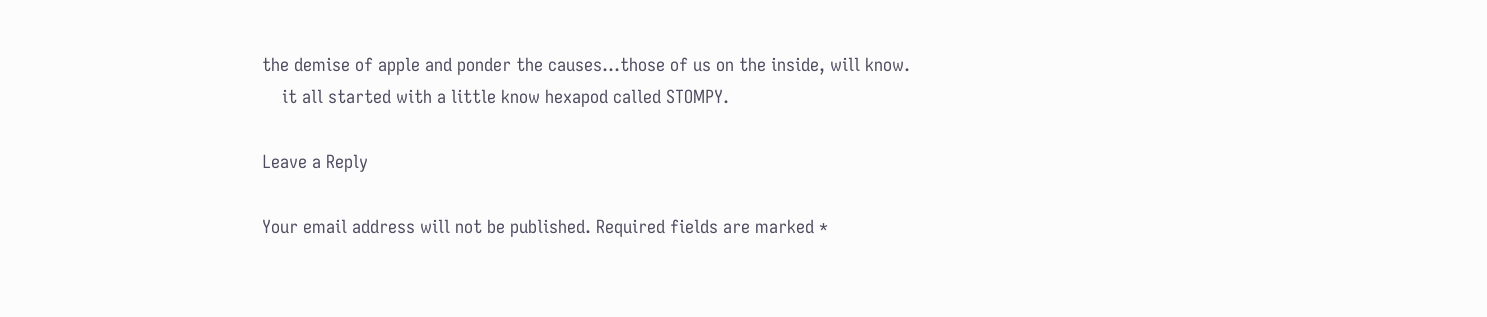the demise of apple and ponder the causes…those of us on the inside, will know.
    it all started with a little know hexapod called STOMPY.

Leave a Reply

Your email address will not be published. Required fields are marked *